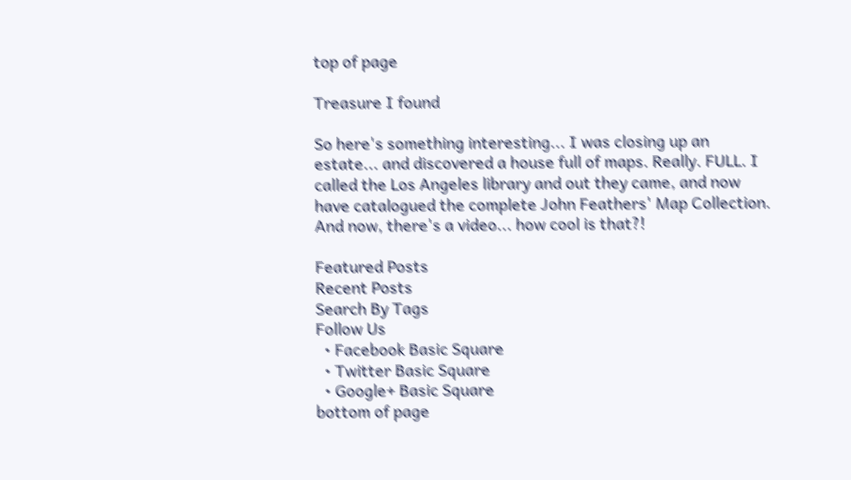top of page

Treasure I found

So here's something interesting... I was closing up an estate... and discovered a house full of maps. Really. FULL. I called the Los Angeles library and out they came, and now have catalogued the complete John Feathers' Map Collection. And now, there's a video... how cool is that?!

Featured Posts
Recent Posts
Search By Tags
Follow Us
  • Facebook Basic Square
  • Twitter Basic Square
  • Google+ Basic Square
bottom of page